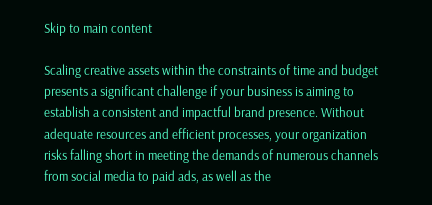Skip to main content

Scaling creative assets within the constraints of time and budget presents a significant challenge if your business is aiming to establish a consistent and impactful brand presence. Without adequate resources and efficient processes, your organization risks falling short in meeting the demands of numerous channels from social media to paid ads, as well as the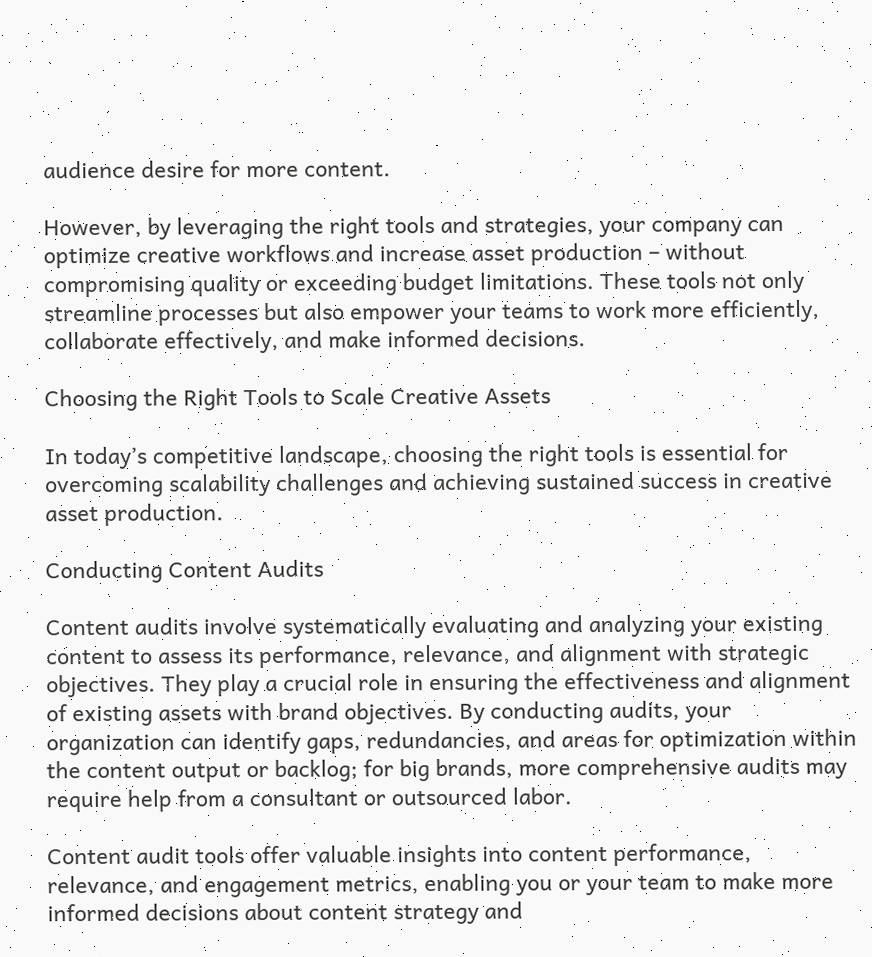audience desire for more content.

However, by leveraging the right tools and strategies, your company can optimize creative workflows and increase asset production – without compromising quality or exceeding budget limitations. These tools not only streamline processes but also empower your teams to work more efficiently, collaborate effectively, and make informed decisions.

Choosing the Right Tools to Scale Creative Assets

In today’s competitive landscape, choosing the right tools is essential for overcoming scalability challenges and achieving sustained success in creative asset production.

Conducting Content Audits

Content audits involve systematically evaluating and analyzing your existing content to assess its performance, relevance, and alignment with strategic objectives. They play a crucial role in ensuring the effectiveness and alignment of existing assets with brand objectives. By conducting audits, your organization can identify gaps, redundancies, and areas for optimization within the content output or backlog; for big brands, more comprehensive audits may require help from a consultant or outsourced labor.

Content audit tools offer valuable insights into content performance, relevance, and engagement metrics, enabling you or your team to make more informed decisions about content strategy and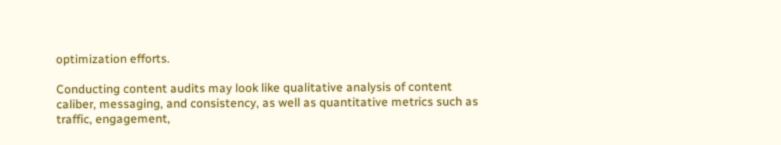optimization efforts.

Conducting content audits may look like qualitative analysis of content caliber, messaging, and consistency, as well as quantitative metrics such as traffic, engagement,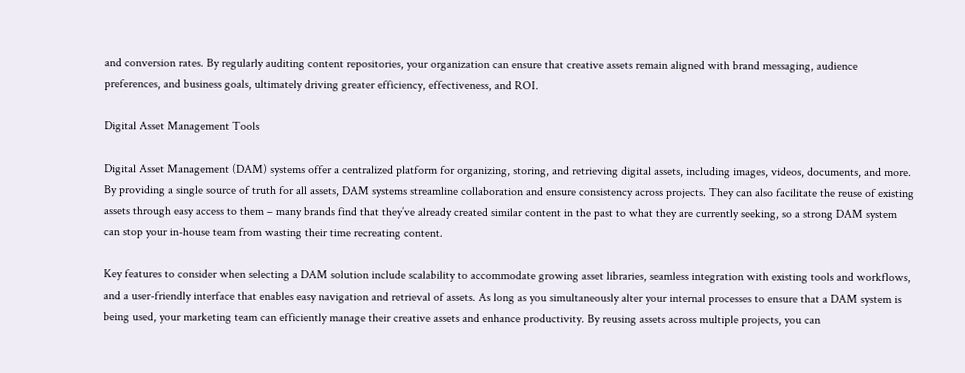and conversion rates. By regularly auditing content repositories, your organization can ensure that creative assets remain aligned with brand messaging, audience preferences, and business goals, ultimately driving greater efficiency, effectiveness, and ROI.

Digital Asset Management Tools

Digital Asset Management (DAM) systems offer a centralized platform for organizing, storing, and retrieving digital assets, including images, videos, documents, and more. By providing a single source of truth for all assets, DAM systems streamline collaboration and ensure consistency across projects. They can also facilitate the reuse of existing assets through easy access to them – many brands find that they’ve already created similar content in the past to what they are currently seeking, so a strong DAM system can stop your in-house team from wasting their time recreating content.

Key features to consider when selecting a DAM solution include scalability to accommodate growing asset libraries, seamless integration with existing tools and workflows, and a user-friendly interface that enables easy navigation and retrieval of assets. As long as you simultaneously alter your internal processes to ensure that a DAM system is being used, your marketing team can efficiently manage their creative assets and enhance productivity. By reusing assets across multiple projects, you can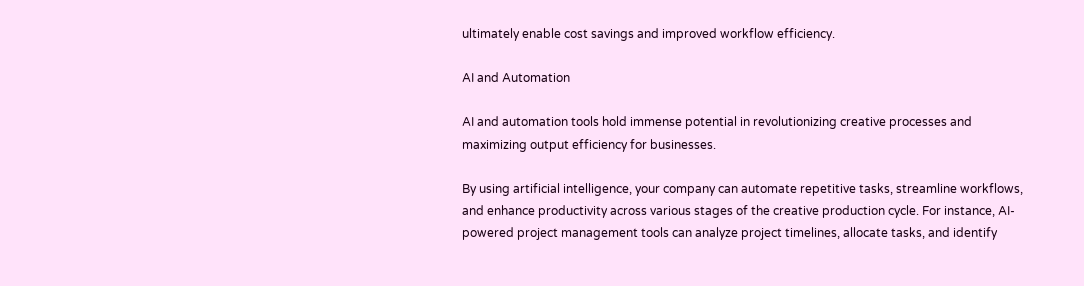ultimately enable cost savings and improved workflow efficiency.

AI and Automation

AI and automation tools hold immense potential in revolutionizing creative processes and maximizing output efficiency for businesses.

By using artificial intelligence, your company can automate repetitive tasks, streamline workflows, and enhance productivity across various stages of the creative production cycle. For instance, AI-powered project management tools can analyze project timelines, allocate tasks, and identify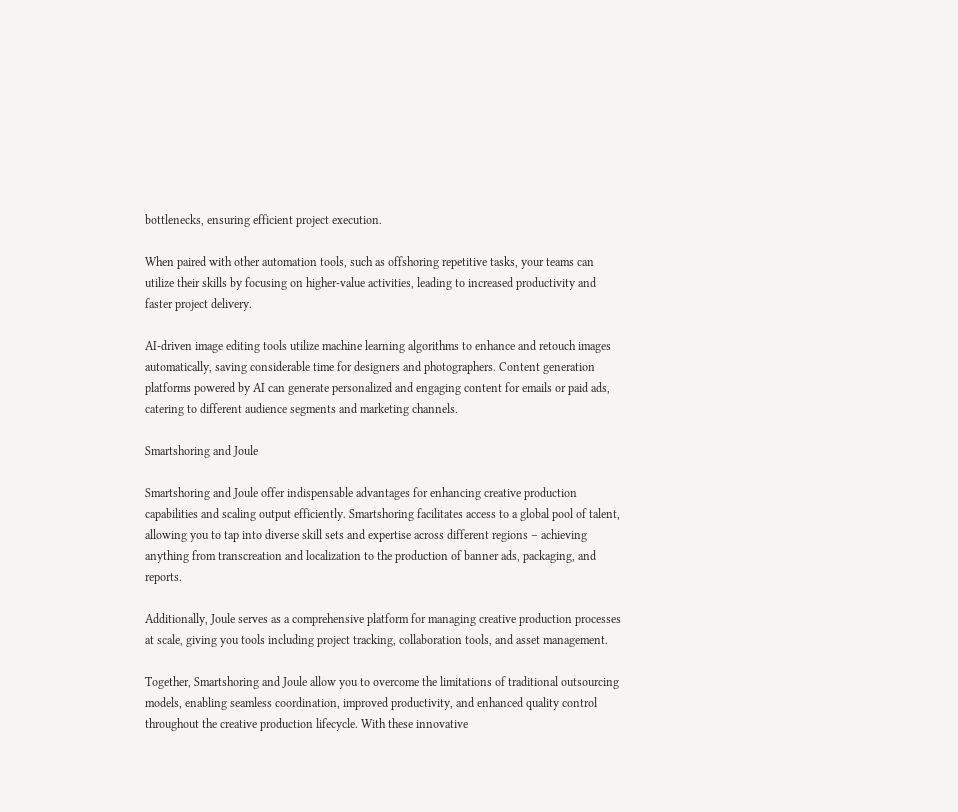bottlenecks, ensuring efficient project execution.

When paired with other automation tools, such as offshoring repetitive tasks, your teams can utilize their skills by focusing on higher-value activities, leading to increased productivity and faster project delivery.

AI-driven image editing tools utilize machine learning algorithms to enhance and retouch images automatically, saving considerable time for designers and photographers. Content generation platforms powered by AI can generate personalized and engaging content for emails or paid ads, catering to different audience segments and marketing channels.

Smartshoring and Joule

Smartshoring and Joule offer indispensable advantages for enhancing creative production capabilities and scaling output efficiently. Smartshoring facilitates access to a global pool of talent, allowing you to tap into diverse skill sets and expertise across different regions – achieving anything from transcreation and localization to the production of banner ads, packaging, and reports.

Additionally, Joule serves as a comprehensive platform for managing creative production processes at scale, giving you tools including project tracking, collaboration tools, and asset management.

Together, Smartshoring and Joule allow you to overcome the limitations of traditional outsourcing models, enabling seamless coordination, improved productivity, and enhanced quality control throughout the creative production lifecycle. With these innovative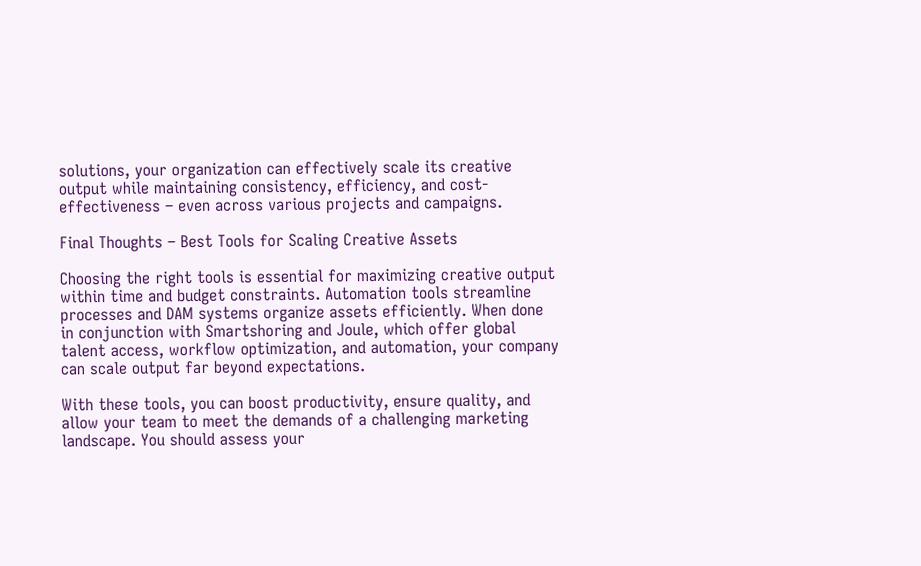solutions, your organization can effectively scale its creative output while maintaining consistency, efficiency, and cost-effectiveness – even across various projects and campaigns.

Final Thoughts – Best Tools for Scaling Creative Assets

Choosing the right tools is essential for maximizing creative output within time and budget constraints. Automation tools streamline processes and DAM systems organize assets efficiently. When done in conjunction with Smartshoring and Joule, which offer global talent access, workflow optimization, and automation, your company can scale output far beyond expectations.

With these tools, you can boost productivity, ensure quality, and allow your team to meet the demands of a challenging marketing landscape. You should assess your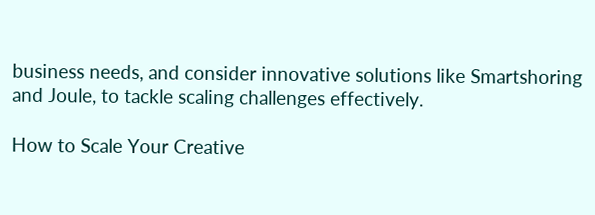business needs, and consider innovative solutions like Smartshoring and Joule, to tackle scaling challenges effectively.

How to Scale Your Creative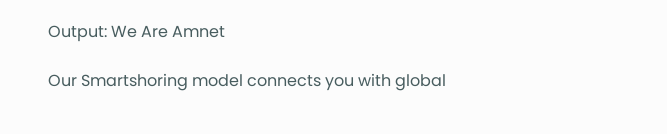Output: We Are Amnet

Our Smartshoring model connects you with global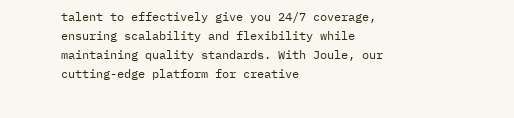talent to effectively give you 24/7 coverage, ensuring scalability and flexibility while maintaining quality standards. With Joule, our cutting-edge platform for creative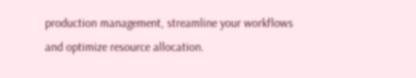production management, streamline your workflows and optimize resource allocation.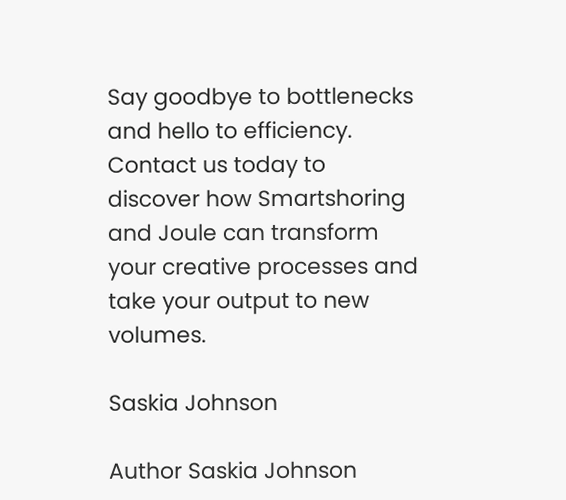Say goodbye to bottlenecks and hello to efficiency. Contact us today to discover how Smartshoring and Joule can transform your creative processes and take your output to new volumes.

Saskia Johnson

Author Saskia Johnson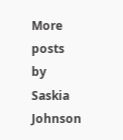More posts by Saskia Johnson